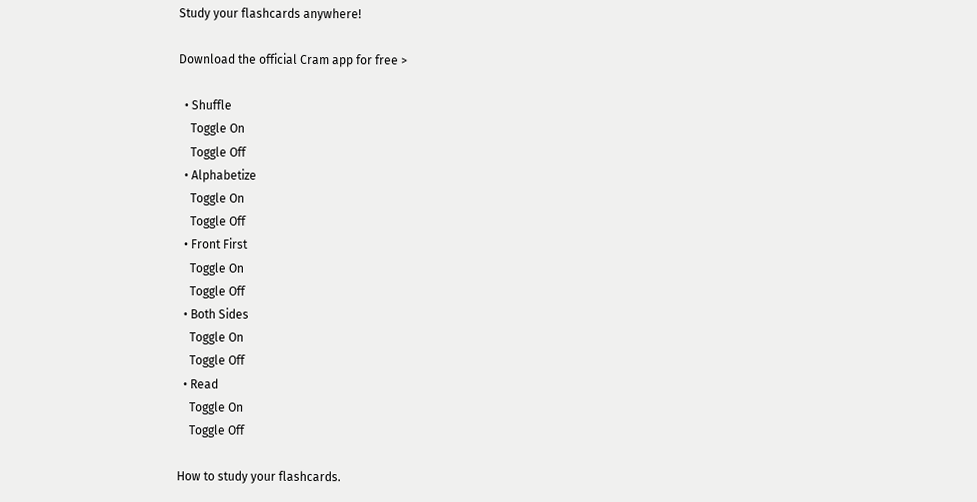Study your flashcards anywhere!

Download the official Cram app for free >

  • Shuffle
    Toggle On
    Toggle Off
  • Alphabetize
    Toggle On
    Toggle Off
  • Front First
    Toggle On
    Toggle Off
  • Both Sides
    Toggle On
    Toggle Off
  • Read
    Toggle On
    Toggle Off

How to study your flashcards.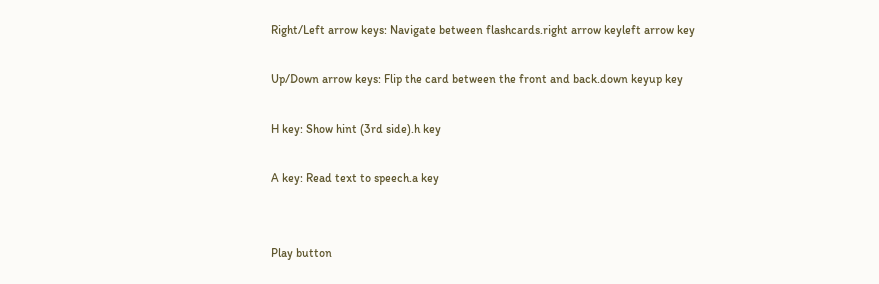Right/Left arrow keys: Navigate between flashcards.right arrow keyleft arrow key

Up/Down arrow keys: Flip the card between the front and back.down keyup key

H key: Show hint (3rd side).h key

A key: Read text to speech.a key


Play button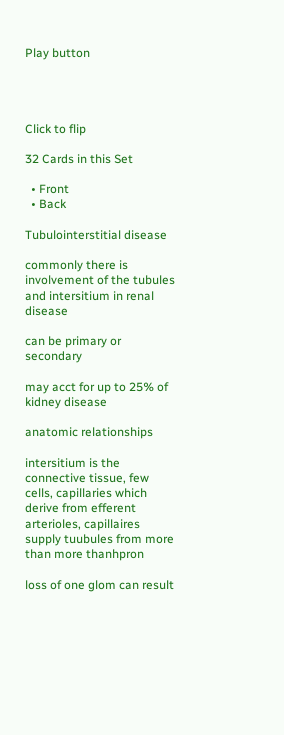Play button




Click to flip

32 Cards in this Set

  • Front
  • Back

Tubulointerstitial disease

commonly there is involvement of the tubules and intersitium in renal disease

can be primary or secondary

may acct for up to 25% of kidney disease

anatomic relationships

intersitium is the connective tissue, few cells, capillaries which derive from efferent arterioles, capillaires supply tuubules from more than more thanhpron

loss of one glom can result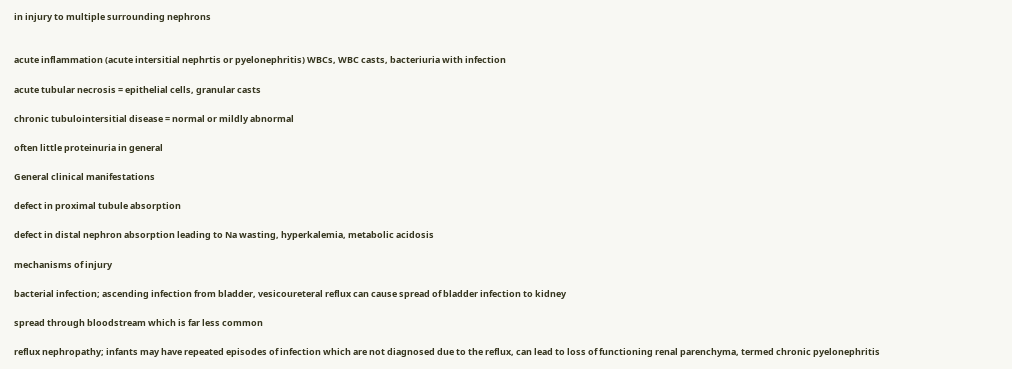in injury to multiple surrounding nephrons


acute inflammation (acute intersitial nephrtis or pyelonephritis) WBCs, WBC casts, bacteriuria with infection

acute tubular necrosis = epithelial cells, granular casts

chronic tubulointersitial disease = normal or mildly abnormal

often little proteinuria in general

General clinical manifestations

defect in proximal tubule absorption

defect in distal nephron absorption leading to Na wasting, hyperkalemia, metabolic acidosis

mechanisms of injury

bacterial infection; ascending infection from bladder, vesicoureteral reflux can cause spread of bladder infection to kidney

spread through bloodstream which is far less common

reflux nephropathy; infants may have repeated episodes of infection which are not diagnosed due to the reflux, can lead to loss of functioning renal parenchyma, termed chronic pyelonephritis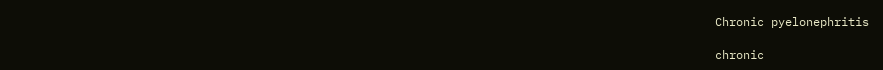Chronic pyelonephritis

chronic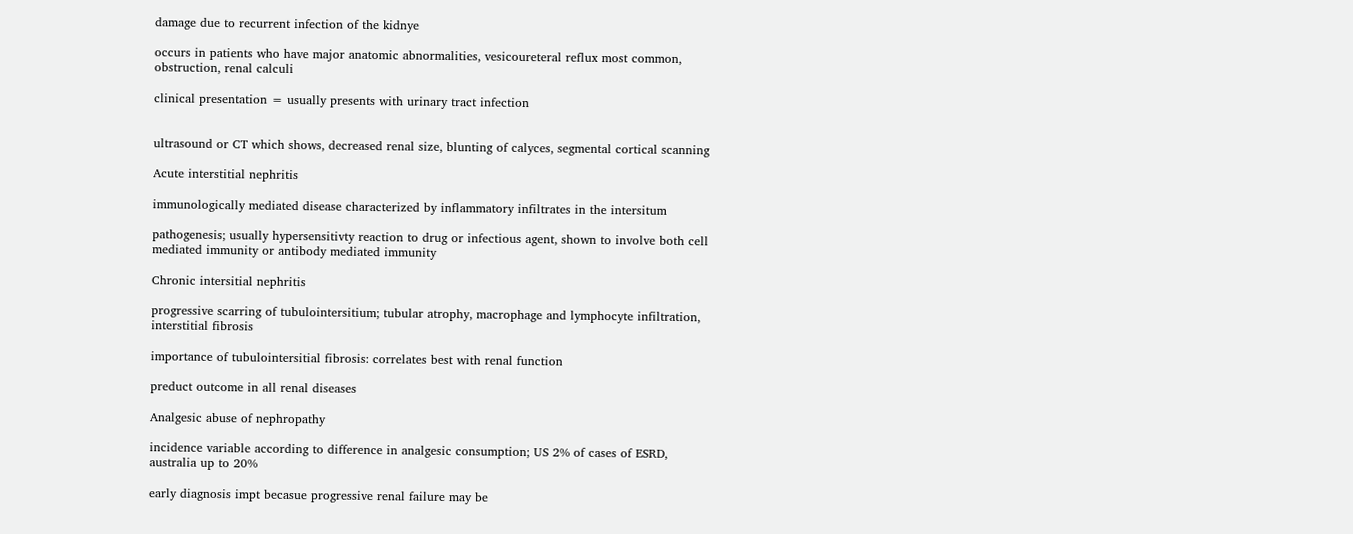damage due to recurrent infection of the kidnye

occurs in patients who have major anatomic abnormalities, vesicoureteral reflux most common, obstruction, renal calculi

clinical presentation = usually presents with urinary tract infection


ultrasound or CT which shows, decreased renal size, blunting of calyces, segmental cortical scanning

Acute interstitial nephritis

immunologically mediated disease characterized by inflammatory infiltrates in the intersitum

pathogenesis; usually hypersensitivty reaction to drug or infectious agent, shown to involve both cell mediated immunity or antibody mediated immunity

Chronic intersitial nephritis

progressive scarring of tubulointersitium; tubular atrophy, macrophage and lymphocyte infiltration, interstitial fibrosis

importance of tubulointersitial fibrosis: correlates best with renal function

preduct outcome in all renal diseases

Analgesic abuse of nephropathy

incidence variable according to difference in analgesic consumption; US 2% of cases of ESRD, australia up to 20%

early diagnosis impt becasue progressive renal failure may be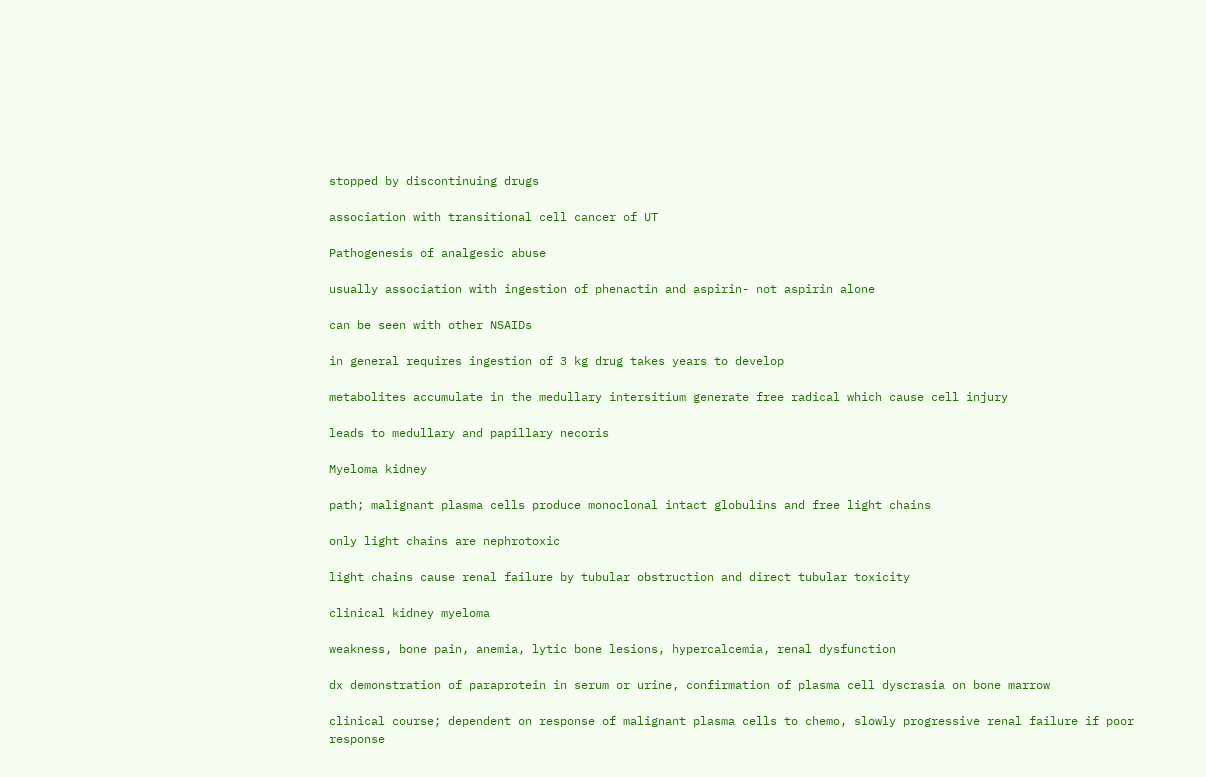stopped by discontinuing drugs

association with transitional cell cancer of UT

Pathogenesis of analgesic abuse

usually association with ingestion of phenactin and aspirin- not aspirin alone

can be seen with other NSAIDs

in general requires ingestion of 3 kg drug takes years to develop

metabolites accumulate in the medullary intersitium generate free radical which cause cell injury

leads to medullary and papillary necoris

Myeloma kidney

path; malignant plasma cells produce monoclonal intact globulins and free light chains

only light chains are nephrotoxic

light chains cause renal failure by tubular obstruction and direct tubular toxicity

clinical kidney myeloma

weakness, bone pain, anemia, lytic bone lesions, hypercalcemia, renal dysfunction

dx demonstration of paraprotein in serum or urine, confirmation of plasma cell dyscrasia on bone marrow

clinical course; dependent on response of malignant plasma cells to chemo, slowly progressive renal failure if poor response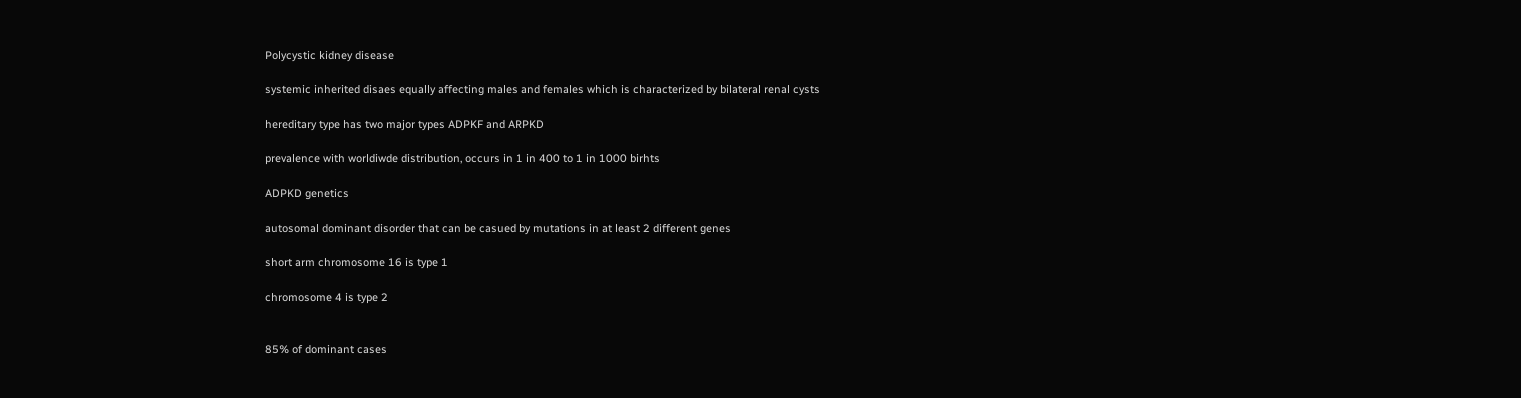Polycystic kidney disease

systemic inherited disaes equally affecting males and females which is characterized by bilateral renal cysts

hereditary type has two major types ADPKF and ARPKD

prevalence with worldiwde distribution, occurs in 1 in 400 to 1 in 1000 birhts

ADPKD genetics

autosomal dominant disorder that can be casued by mutations in at least 2 different genes

short arm chromosome 16 is type 1

chromosome 4 is type 2


85% of dominant cases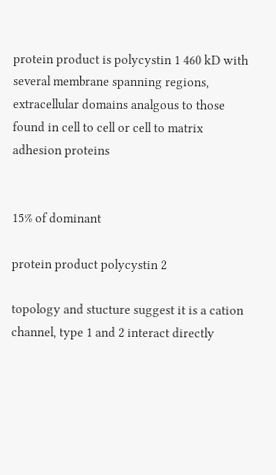protein product is polycystin 1 460 kD with several membrane spanning regions, extracellular domains analgous to those found in cell to cell or cell to matrix adhesion proteins


15% of dominant

protein product polycystin 2

topology and stucture suggest it is a cation channel, type 1 and 2 interact directly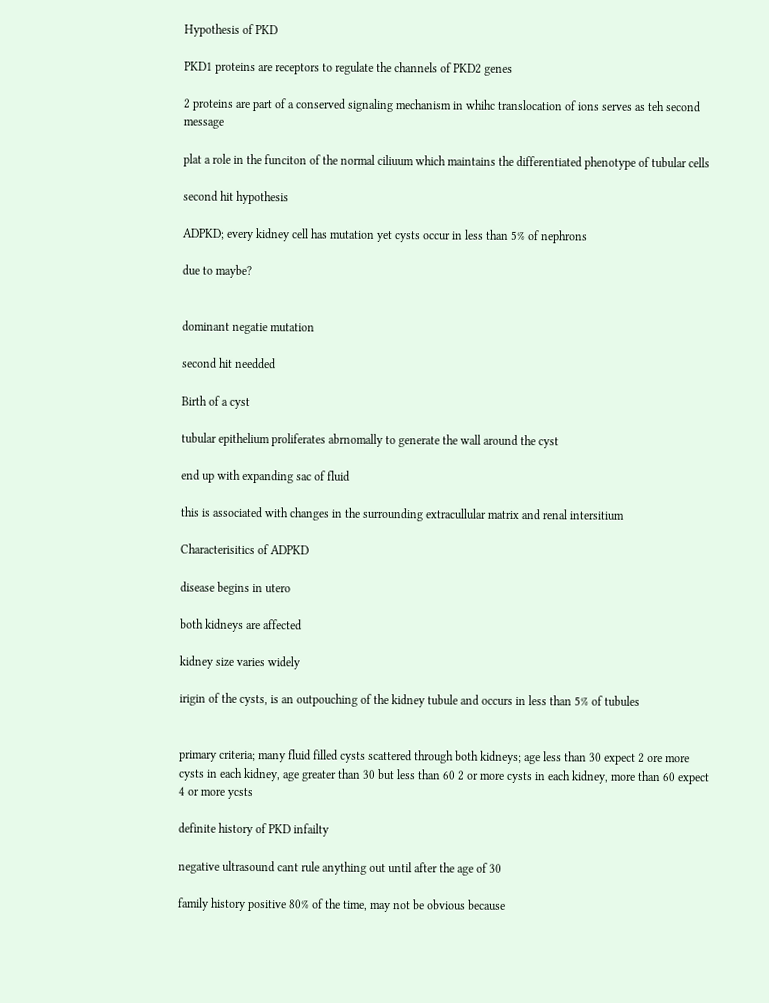Hypothesis of PKD

PKD1 proteins are receptors to regulate the channels of PKD2 genes

2 proteins are part of a conserved signaling mechanism in whihc translocation of ions serves as teh second message

plat a role in the funciton of the normal ciliuum which maintains the differentiated phenotype of tubular cells

second hit hypothesis

ADPKD; every kidney cell has mutation yet cysts occur in less than 5% of nephrons

due to maybe?


dominant negatie mutation

second hit needded

Birth of a cyst

tubular epithelium proliferates abrnomally to generate the wall around the cyst

end up with expanding sac of fluid

this is associated with changes in the surrounding extracullular matrix and renal intersitium

Characterisitics of ADPKD

disease begins in utero

both kidneys are affected

kidney size varies widely

irigin of the cysts, is an outpouching of the kidney tubule and occurs in less than 5% of tubules


primary criteria; many fluid filled cysts scattered through both kidneys; age less than 30 expect 2 ore more cysts in each kidney, age greater than 30 but less than 60 2 or more cysts in each kidney, more than 60 expect 4 or more ycsts

definite history of PKD infailty

negative ultrasound cant rule anything out until after the age of 30

family history positive 80% of the time, may not be obvious because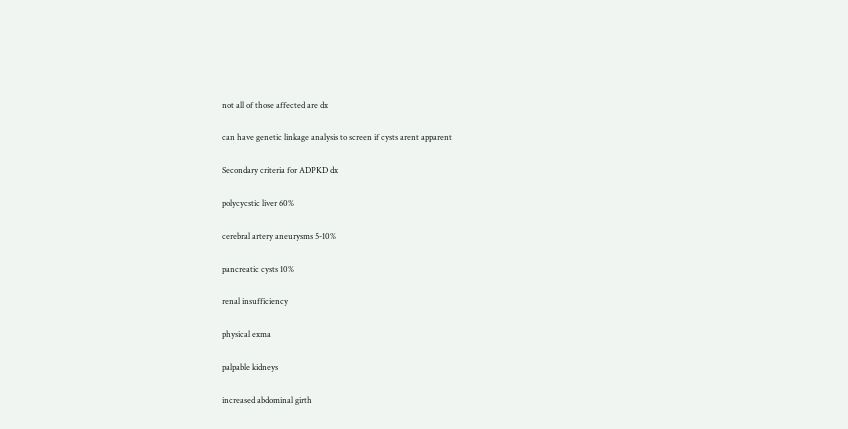not all of those affected are dx

can have genetic linkage analysis to screen if cysts arent apparent

Secondary criteria for ADPKD dx

polycycstic liver 60%

cerebral artery aneurysms 5-10%

pancreatic cysts 10%

renal insufficiency

physical exma

palpable kidneys

increased abdominal girth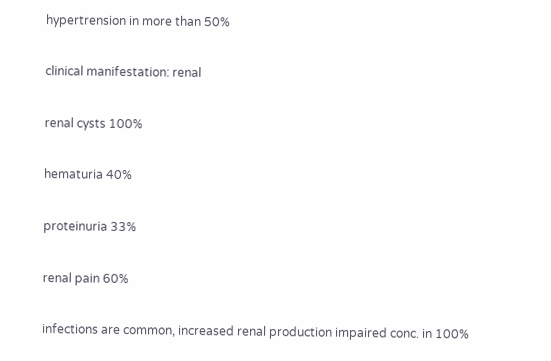hypertrension in more than 50%

clinical manifestation: renal

renal cysts 100%

hematuria 40%

proteinuria 33%

renal pain 60%

infections are common, increased renal production impaired conc. in 100%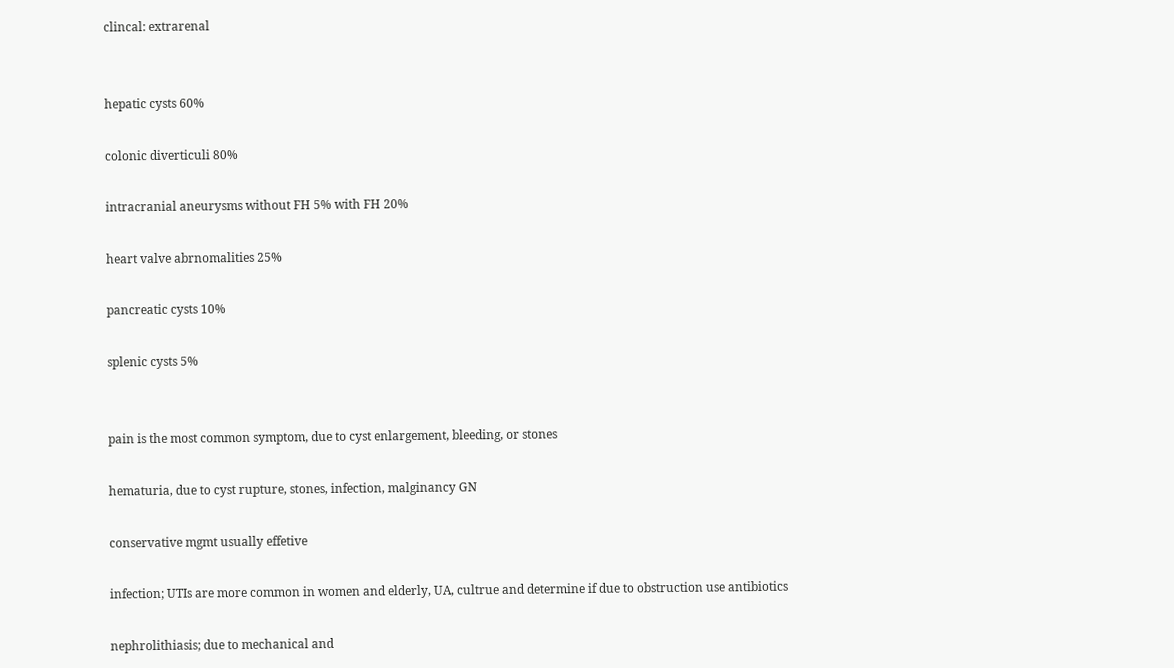clincal: extrarenal


hepatic cysts 60%

colonic diverticuli 80%

intracranial aneurysms without FH 5% with FH 20%

heart valve abrnomalities 25%

pancreatic cysts 10%

splenic cysts 5%


pain is the most common symptom, due to cyst enlargement, bleeding, or stones

hematuria, due to cyst rupture, stones, infection, malginancy GN

conservative mgmt usually effetive

infection; UTIs are more common in women and elderly, UA, cultrue and determine if due to obstruction use antibiotics

nephrolithiasis; due to mechanical and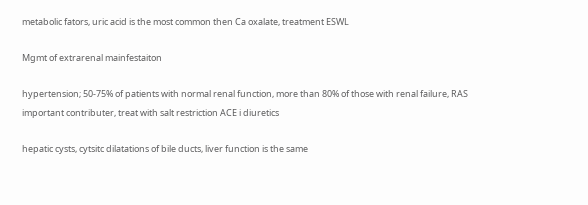metabolic fators, uric acid is the most common then Ca oxalate, treatment ESWL

Mgmt of extrarenal mainfestaiton

hypertension; 50-75% of patients with normal renal function, more than 80% of those with renal failure, RAS important contributer, treat with salt restriction ACE i diuretics

hepatic cysts, cytsitc dilatations of bile ducts, liver function is the same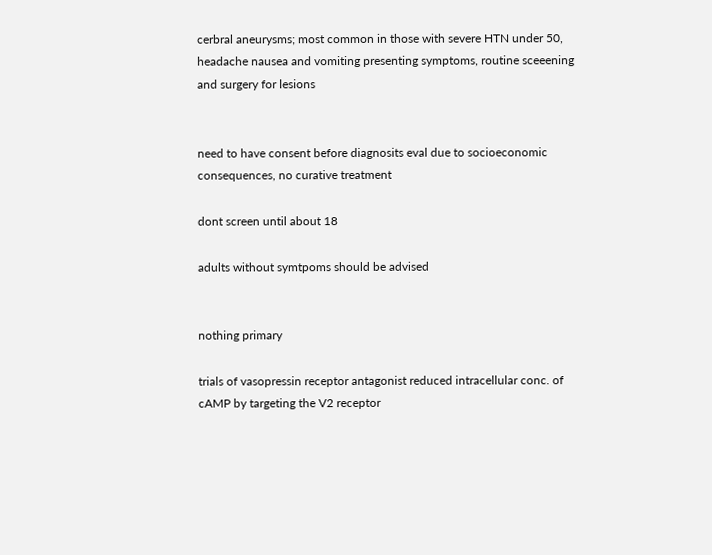cerbral aneurysms; most common in those with severe HTN under 50, headache nausea and vomiting presenting symptoms, routine sceeening and surgery for lesions


need to have consent before diagnosits eval due to socioeconomic consequences, no curative treatment

dont screen until about 18

adults without symtpoms should be advised


nothing primary

trials of vasopressin receptor antagonist reduced intracellular conc. of cAMP by targeting the V2 receptor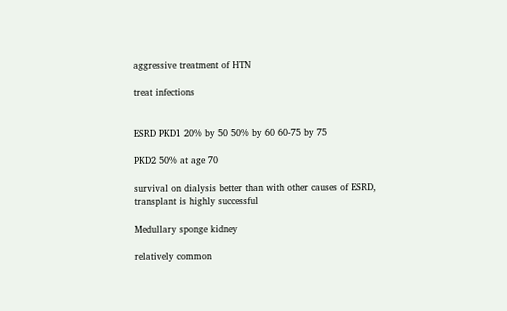aggressive treatment of HTN

treat infections


ESRD PKD1 20% by 50 50% by 60 60-75 by 75

PKD2 50% at age 70

survival on dialysis better than with other causes of ESRD, transplant is highly successful

Medullary sponge kidney

relatively common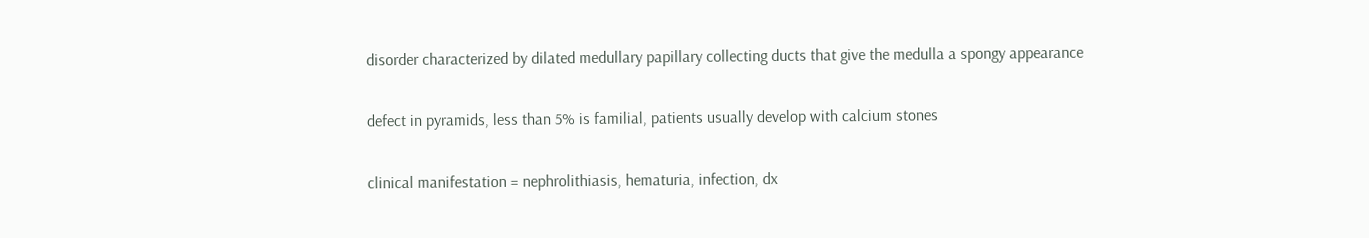disorder characterized by dilated medullary papillary collecting ducts that give the medulla a spongy appearance

defect in pyramids, less than 5% is familial, patients usually develop with calcium stones

clinical manifestation = nephrolithiasis, hematuria, infection, dx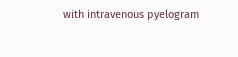with intravenous pyelogram